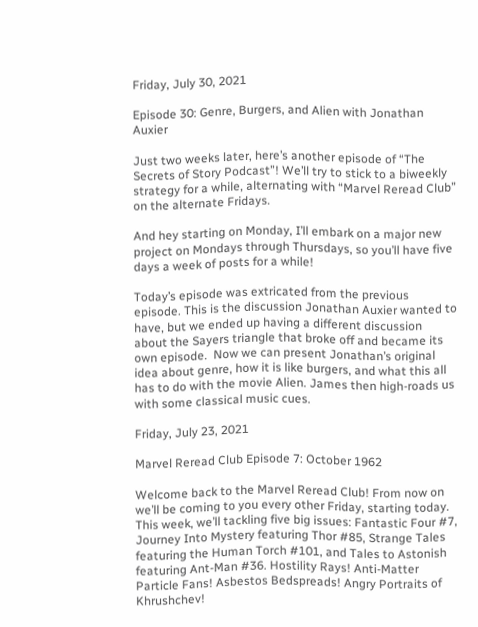Friday, July 30, 2021

Episode 30: Genre, Burgers, and Alien with Jonathan Auxier

Just two weeks later, here’s another episode of “The Secrets of Story Podcast”! We’ll try to stick to a biweekly strategy for a while, alternating with “Marvel Reread Club” on the alternate Fridays.

And hey starting on Monday, I’ll embark on a major new project on Mondays through Thursdays, so you’ll have five days a week of posts for a while!

Today’s episode was extricated from the previous episode. This is the discussion Jonathan Auxier wanted to have, but we ended up having a different discussion about the Sayers triangle that broke off and became its own episode.  Now we can present Jonathan’s original idea about genre, how it is like burgers, and what this all has to do with the movie Alien. James then high-roads us with some classical music cues.

Friday, July 23, 2021

Marvel Reread Club Episode 7: October 1962

Welcome back to the Marvel Reread Club! From now on we’ll be coming to you every other Friday, starting today. This week, we’ll tackling five big issues: Fantastic Four #7, Journey Into Mystery featuring Thor #85, Strange Tales featuring the Human Torch #101, and Tales to Astonish featuring Ant-Man #36. Hostility Rays! Anti-Matter Particle Fans! Asbestos Bedspreads! Angry Portraits of Khrushchev!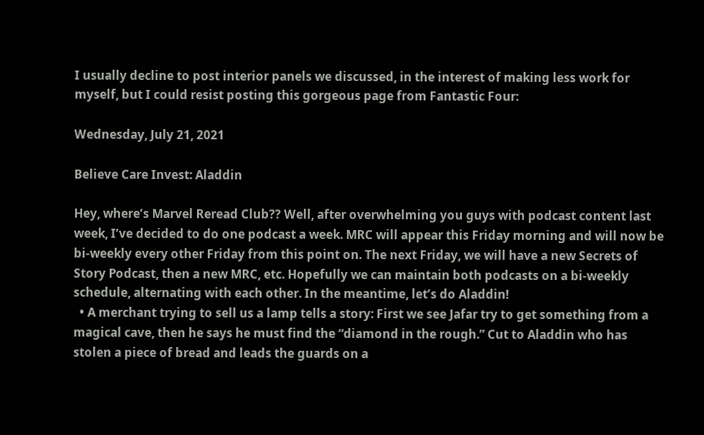I usually decline to post interior panels we discussed, in the interest of making less work for myself, but I could resist posting this gorgeous page from Fantastic Four:

Wednesday, July 21, 2021

Believe Care Invest: Aladdin

Hey, where’s Marvel Reread Club?? Well, after overwhelming you guys with podcast content last week, I’ve decided to do one podcast a week. MRC will appear this Friday morning and will now be bi-weekly every other Friday from this point on. The next Friday, we will have a new Secrets of Story Podcast, then a new MRC, etc. Hopefully we can maintain both podcasts on a bi-weekly schedule, alternating with each other. In the meantime, let’s do Aladdin!
  • A merchant trying to sell us a lamp tells a story: First we see Jafar try to get something from a magical cave, then he says he must find the “diamond in the rough.” Cut to Aladdin who has stolen a piece of bread and leads the guards on a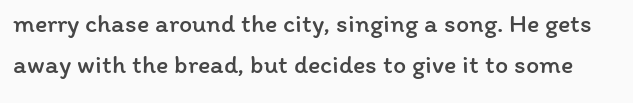merry chase around the city, singing a song. He gets away with the bread, but decides to give it to some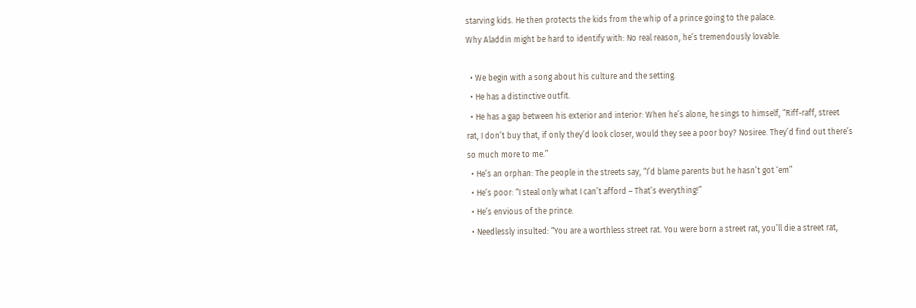starving kids. He then protects the kids from the whip of a prince going to the palace.
Why Aladdin might be hard to identify with: No real reason, he’s tremendously lovable.

  • We begin with a song about his culture and the setting.
  • He has a distinctive outfit.
  • He has a gap between his exterior and interior: When he’s alone, he sings to himself, “Riff-raff, street rat, I don’t buy that, if only they’d look closer, would they see a poor boy? Nosiree. They’d find out there’s so much more to me.”
  • He’s an orphan: The people in the streets say, “I’d blame parents but he hasn’t got ‘em”
  • He’s poor: “I steal only what I can’t afford – That’s everything!”
  • He’s envious of the prince.
  • Needlessly insulted: “You are a worthless street rat. You were born a street rat, you’ll die a street rat,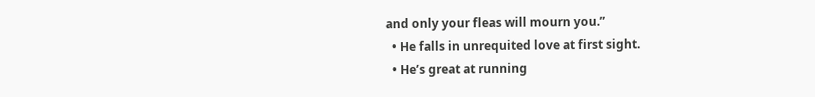and only your fleas will mourn you.”
  • He falls in unrequited love at first sight.
  • He’s great at running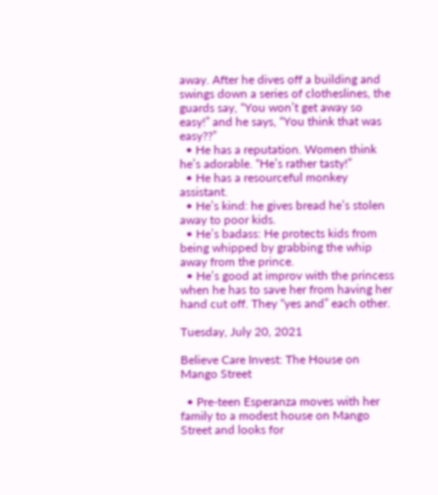away. After he dives off a building and swings down a series of clotheslines, the guards say, “You won’t get away so easy!” and he says, “You think that was easy??”
  • He has a reputation. Women think he’s adorable. “He’s rather tasty!”
  • He has a resourceful monkey assistant.
  • He’s kind: he gives bread he’s stolen away to poor kids.
  • He’s badass: He protects kids from being whipped by grabbing the whip away from the prince.
  • He’s good at improv with the princess when he has to save her from having her hand cut off. They “yes and” each other.

Tuesday, July 20, 2021

Believe Care Invest: The House on Mango Street

  • Pre-teen Esperanza moves with her family to a modest house on Mango Street and looks for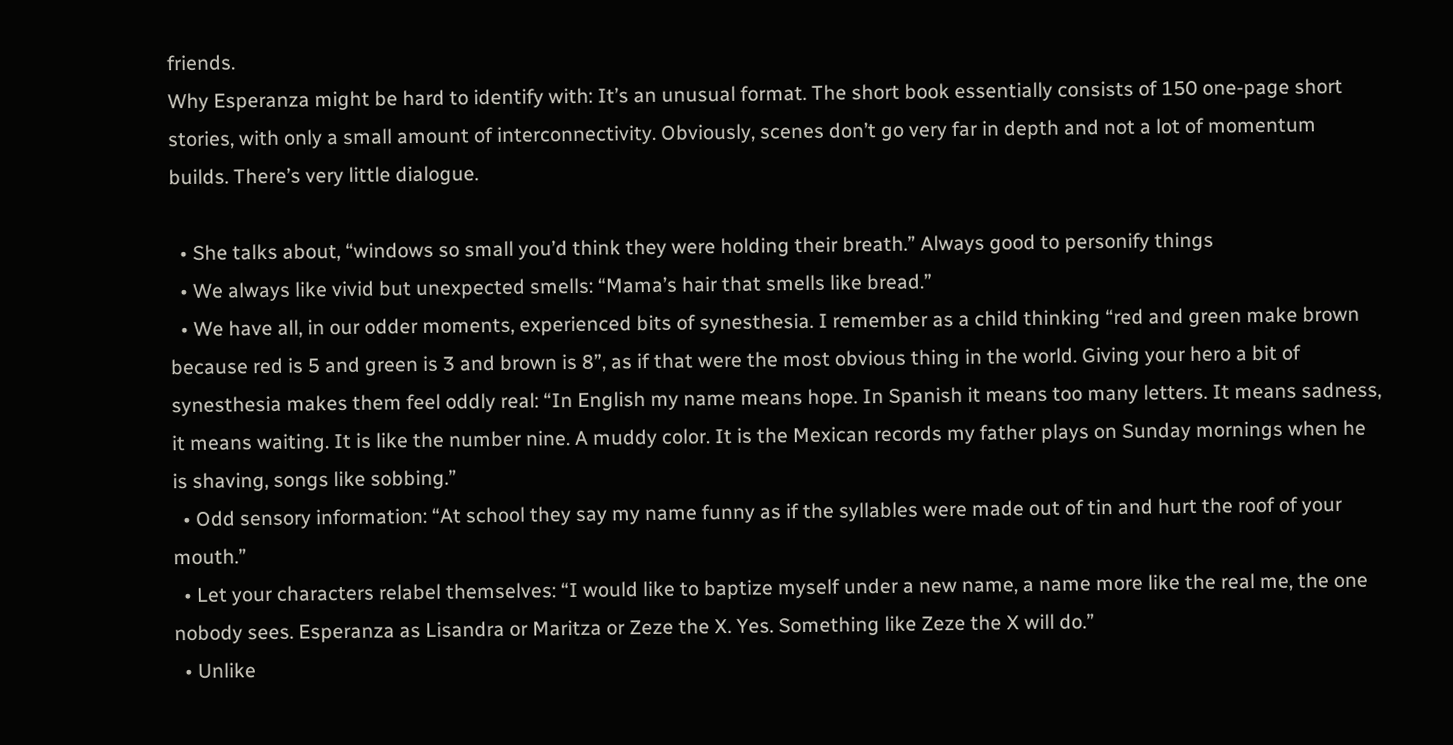friends.
Why Esperanza might be hard to identify with: It’s an unusual format. The short book essentially consists of 150 one-page short stories, with only a small amount of interconnectivity. Obviously, scenes don’t go very far in depth and not a lot of momentum builds. There’s very little dialogue.

  • She talks about, “windows so small you’d think they were holding their breath.” Always good to personify things
  • We always like vivid but unexpected smells: “Mama’s hair that smells like bread.”
  • We have all, in our odder moments, experienced bits of synesthesia. I remember as a child thinking “red and green make brown because red is 5 and green is 3 and brown is 8”, as if that were the most obvious thing in the world. Giving your hero a bit of synesthesia makes them feel oddly real: “In English my name means hope. In Spanish it means too many letters. It means sadness, it means waiting. It is like the number nine. A muddy color. It is the Mexican records my father plays on Sunday mornings when he is shaving, songs like sobbing.”
  • Odd sensory information: “At school they say my name funny as if the syllables were made out of tin and hurt the roof of your mouth.”
  • Let your characters relabel themselves: “I would like to baptize myself under a new name, a name more like the real me, the one nobody sees. Esperanza as Lisandra or Maritza or Zeze the X. Yes. Something like Zeze the X will do.”
  • Unlike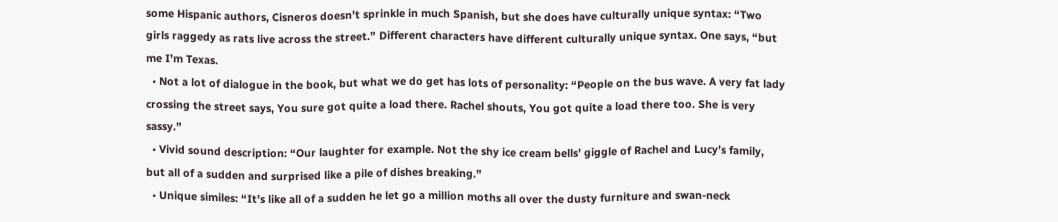some Hispanic authors, Cisneros doesn’t sprinkle in much Spanish, but she does have culturally unique syntax: “Two girls raggedy as rats live across the street.” Different characters have different culturally unique syntax. One says, “but me I’m Texas.
  • Not a lot of dialogue in the book, but what we do get has lots of personality: “People on the bus wave. A very fat lady crossing the street says, You sure got quite a load there. Rachel shouts, You got quite a load there too. She is very sassy.”
  • Vivid sound description: “Our laughter for example. Not the shy ice cream bells’ giggle of Rachel and Lucy’s family, but all of a sudden and surprised like a pile of dishes breaking.”
  • Unique similes: “It’s like all of a sudden he let go a million moths all over the dusty furniture and swan-neck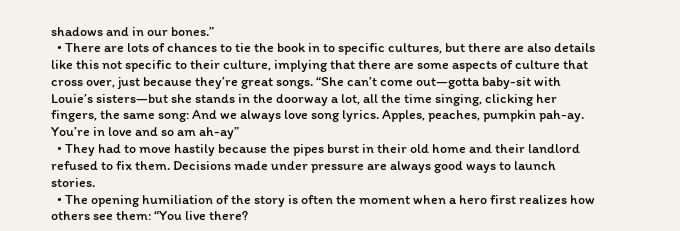shadows and in our bones.”
  • There are lots of chances to tie the book in to specific cultures, but there are also details like this not specific to their culture, implying that there are some aspects of culture that cross over, just because they’re great songs. “She can’t come out—gotta baby-sit with Louie’s sisters—but she stands in the doorway a lot, all the time singing, clicking her fingers, the same song: And we always love song lyrics. Apples, peaches, pumpkin pah-ay. You’re in love and so am ah-ay”
  • They had to move hastily because the pipes burst in their old home and their landlord refused to fix them. Decisions made under pressure are always good ways to launch stories.
  • The opening humiliation of the story is often the moment when a hero first realizes how others see them: “You live there?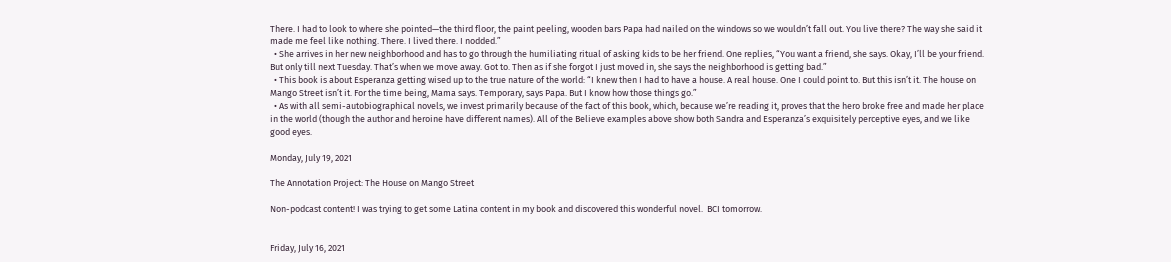There. I had to look to where she pointed—the third floor, the paint peeling, wooden bars Papa had nailed on the windows so we wouldn’t fall out. You live there? The way she said it made me feel like nothing. There. I lived there. I nodded.”
  • She arrives in her new neighborhood and has to go through the humiliating ritual of asking kids to be her friend. One replies, “You want a friend, she says. Okay, I’ll be your friend. But only till next Tuesday. That’s when we move away. Got to. Then as if she forgot I just moved in, she says the neighborhood is getting bad.”
  • This book is about Esperanza getting wised up to the true nature of the world: “I knew then I had to have a house. A real house. One I could point to. But this isn’t it. The house on Mango Street isn’t it. For the time being, Mama says. Temporary, says Papa. But I know how those things go.”
  • As with all semi-autobiographical novels, we invest primarily because of the fact of this book, which, because we’re reading it, proves that the hero broke free and made her place in the world (though the author and heroine have different names). All of the Believe examples above show both Sandra and Esperanza’s exquisitely perceptive eyes, and we like good eyes.

Monday, July 19, 2021

The Annotation Project: The House on Mango Street

Non-podcast content! I was trying to get some Latina content in my book and discovered this wonderful novel.  BCI tomorrow.


Friday, July 16, 2021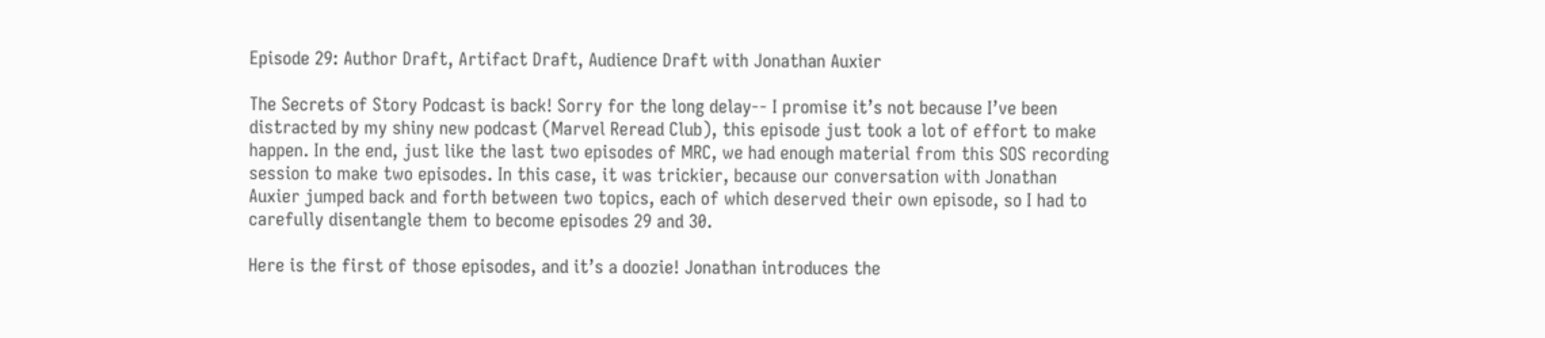Episode 29: Author Draft, Artifact Draft, Audience Draft with Jonathan Auxier

The Secrets of Story Podcast is back! Sorry for the long delay-- I promise it’s not because I’ve been distracted by my shiny new podcast (Marvel Reread Club), this episode just took a lot of effort to make happen. In the end, just like the last two episodes of MRC, we had enough material from this SOS recording session to make two episodes. In this case, it was trickier, because our conversation with Jonathan Auxier jumped back and forth between two topics, each of which deserved their own episode, so I had to carefully disentangle them to become episodes 29 and 30.

Here is the first of those episodes, and it’s a doozie! Jonathan introduces the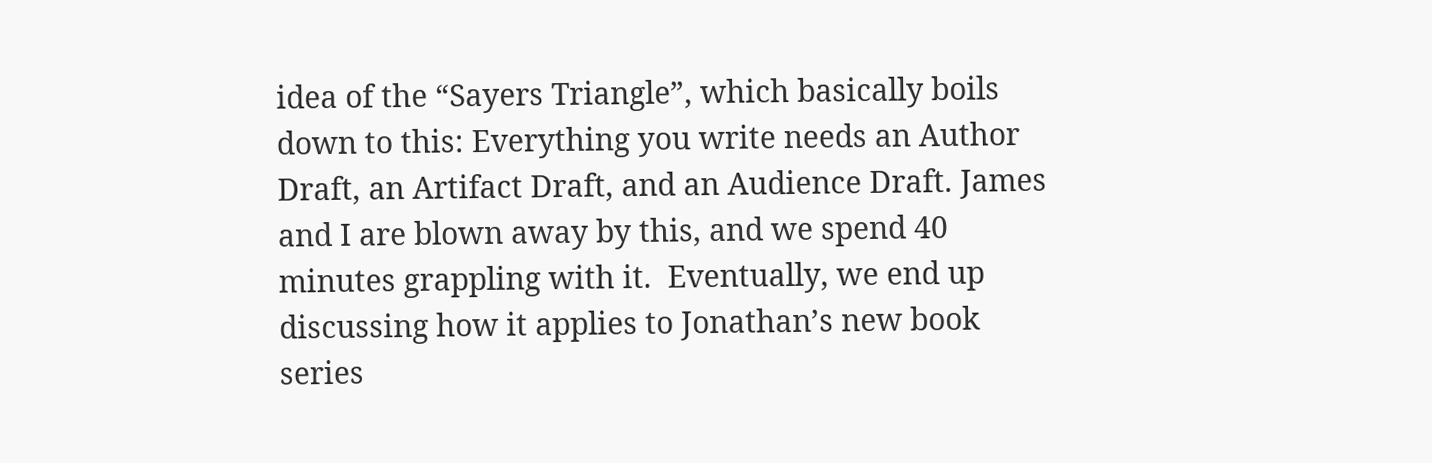idea of the “Sayers Triangle”, which basically boils down to this: Everything you write needs an Author Draft, an Artifact Draft, and an Audience Draft. James and I are blown away by this, and we spend 40 minutes grappling with it.  Eventually, we end up discussing how it applies to Jonathan’s new book series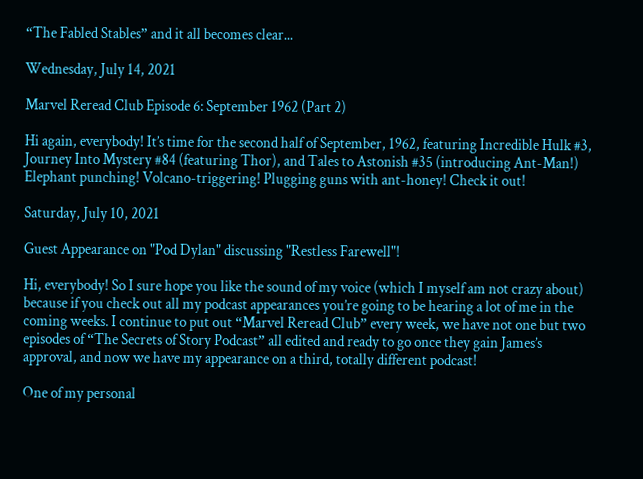“The Fabled Stables” and it all becomes clear...

Wednesday, July 14, 2021

Marvel Reread Club Episode 6: September 1962 (Part 2)

Hi again, everybody! It’s time for the second half of September, 1962, featuring Incredible Hulk #3, Journey Into Mystery #84 (featuring Thor), and Tales to Astonish #35 (introducing Ant-Man!) Elephant punching! Volcano-triggering! Plugging guns with ant-honey! Check it out!

Saturday, July 10, 2021

Guest Appearance on "Pod Dylan" discussing "Restless Farewell"!

Hi, everybody! So I sure hope you like the sound of my voice (which I myself am not crazy about) because if you check out all my podcast appearances you’re going to be hearing a lot of me in the coming weeks. I continue to put out “Marvel Reread Club” every week, we have not one but two episodes of “The Secrets of Story Podcast” all edited and ready to go once they gain James’s approval, and now we have my appearance on a third, totally different podcast!

One of my personal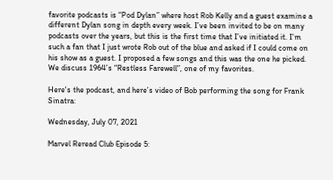favorite podcasts is “Pod Dylan” where host Rob Kelly and a guest examine a different Dylan song in depth every week. I’ve been invited to be on many podcasts over the years, but this is the first time that I’ve initiated it. I’m such a fan that I just wrote Rob out of the blue and asked if I could come on his show as a guest. I proposed a few songs and this was the one he picked. We discuss 1964’s “Restless Farewell”, one of my favorites.

Here's the podcast, and here’s video of Bob performing the song for Frank Sinatra:

Wednesday, July 07, 2021

Marvel Reread Club Episode 5: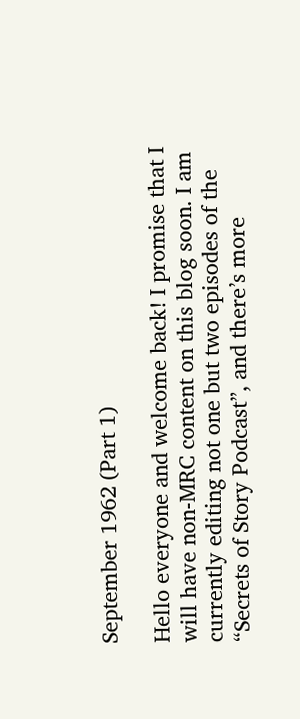September 1962 (Part 1)

Hello everyone and welcome back! I promise that I will have non-MRC content on this blog soon. I am currently editing not one but two episodes of the “Secrets of Story Podcast”, and there’s more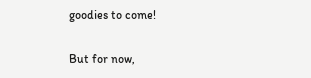goodies to come!

But for now,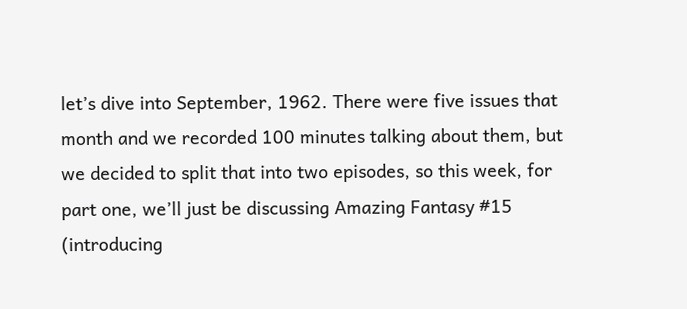let’s dive into September, 1962. There were five issues that month and we recorded 100 minutes talking about them, but we decided to split that into two episodes, so this week, for part one, we’ll just be discussing Amazing Fantasy #15 (introducing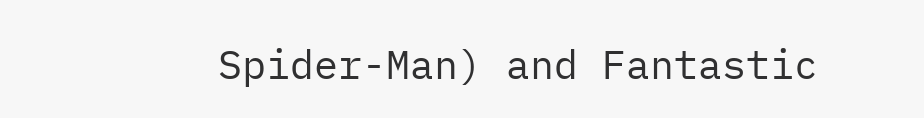Spider-Man) and Fantastic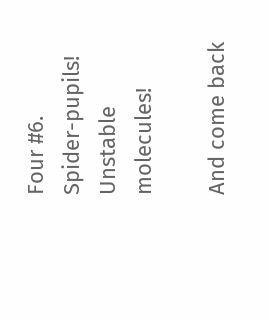Four #6. Spider-pupils! Unstable molecules!

And come back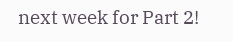next week for Part 2!